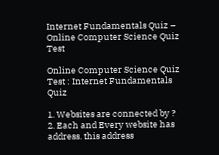Internet Fundamentals Quiz – Online Computer Science Quiz Test

Online Computer Science Quiz Test : Internet Fundamentals Quiz

1. Websites are connected by ?
2. Each and Every website has address. this address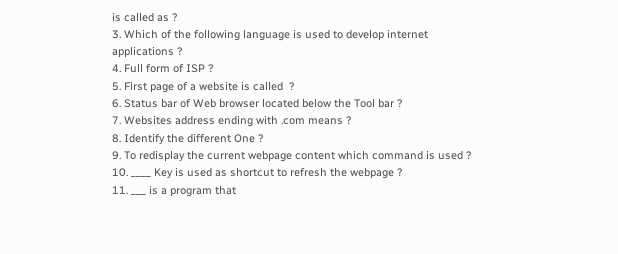is called as ?
3. Which of the following language is used to develop internet applications ?
4. Full form of ISP ?
5. First page of a website is called  ?
6. Status bar of Web browser located below the Tool bar ?
7. Websites address ending with .com means ?
8. Identify the different One ?
9. To redisplay the current webpage content which command is used ?
10. ____ Key is used as shortcut to refresh the webpage ?
11. ___ is a program that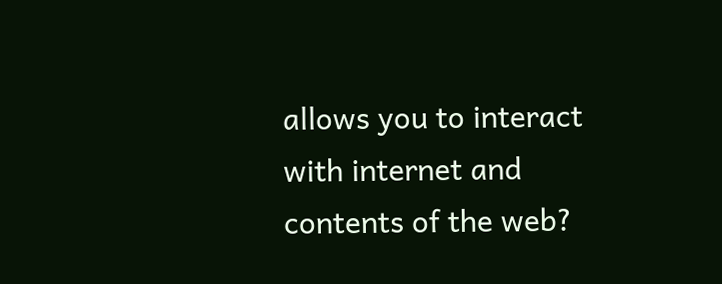allows you to interact with internet and contents of the web?